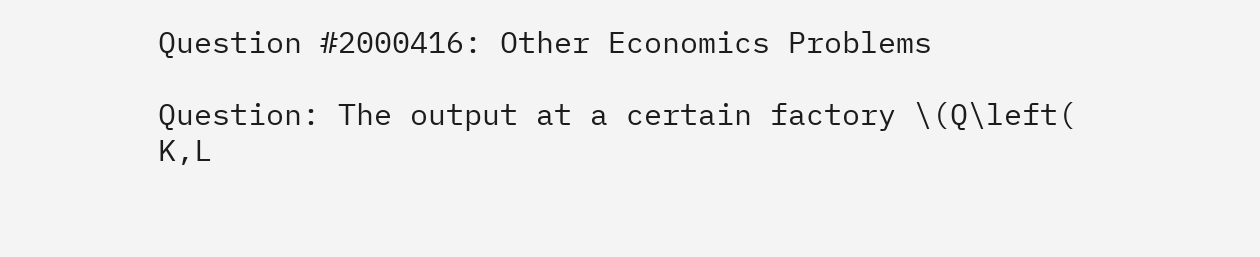Question #2000416: Other Economics Problems

Question: The output at a certain factory \(Q\left( K,L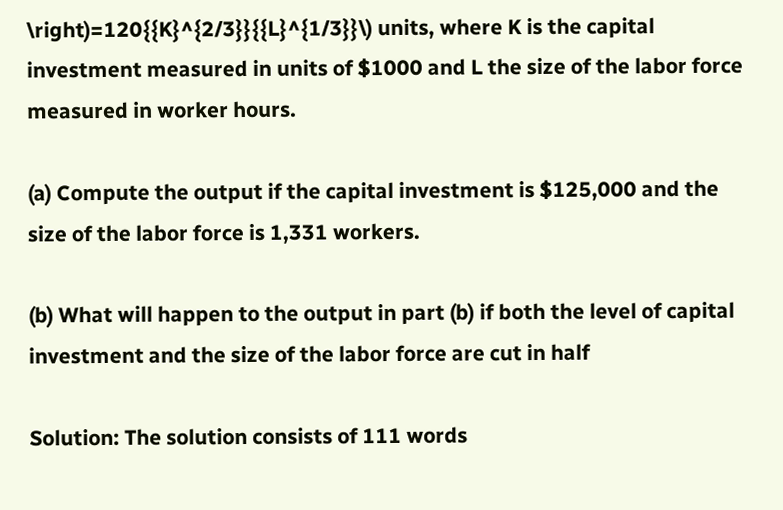\right)=120{{K}^{2/3}}{{L}^{1/3}}\) units, where K is the capital investment measured in units of $1000 and L the size of the labor force measured in worker hours.

(a) Compute the output if the capital investment is $125,000 and the size of the labor force is 1,331 workers.

(b) What will happen to the output in part (b) if both the level of capital investment and the size of the labor force are cut in half

Solution: The solution consists of 111 words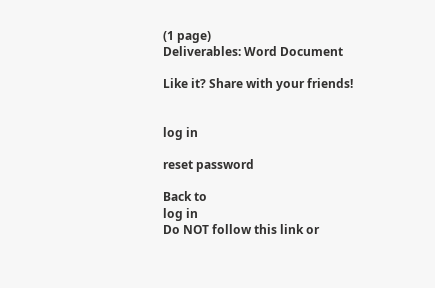(1 page)
Deliverables: Word Document

Like it? Share with your friends!


log in

reset password

Back to
log in
Do NOT follow this link or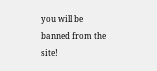you will be banned from the site!